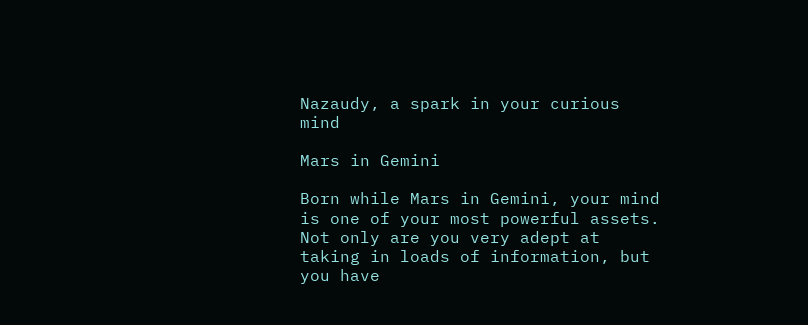Nazaudy, a spark in your curious mind

Mars in Gemini

Born while Mars in Gemini, your mind is one of your most powerful assets. Not only are you very adept at taking in loads of information, but you have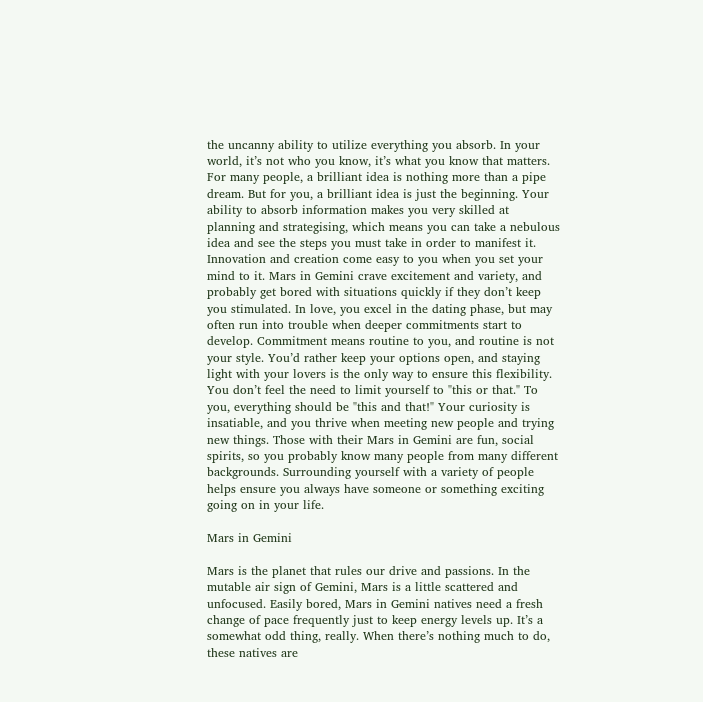the uncanny ability to utilize everything you absorb. In your world, it’s not who you know, it’s what you know that matters. For many people, a brilliant idea is nothing more than a pipe dream. But for you, a brilliant idea is just the beginning. Your ability to absorb information makes you very skilled at planning and strategising, which means you can take a nebulous idea and see the steps you must take in order to manifest it. Innovation and creation come easy to you when you set your mind to it. Mars in Gemini crave excitement and variety, and probably get bored with situations quickly if they don’t keep you stimulated. In love, you excel in the dating phase, but may often run into trouble when deeper commitments start to develop. Commitment means routine to you, and routine is not your style. You’d rather keep your options open, and staying light with your lovers is the only way to ensure this flexibility. You don’t feel the need to limit yourself to "this or that." To you, everything should be "this and that!" Your curiosity is insatiable, and you thrive when meeting new people and trying new things. Those with their Mars in Gemini are fun, social spirits, so you probably know many people from many different backgrounds. Surrounding yourself with a variety of people helps ensure you always have someone or something exciting going on in your life.

Mars in Gemini

Mars is the planet that rules our drive and passions. In the mutable air sign of Gemini, Mars is a little scattered and unfocused. Easily bored, Mars in Gemini natives need a fresh change of pace frequently just to keep energy levels up. It’s a somewhat odd thing, really. When there’s nothing much to do, these natives are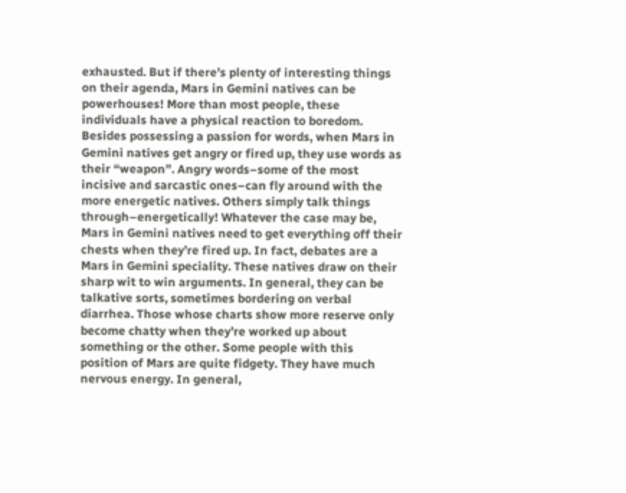exhausted. But if there’s plenty of interesting things on their agenda, Mars in Gemini natives can be powerhouses! More than most people, these individuals have a physical reaction to boredom. Besides possessing a passion for words, when Mars in Gemini natives get angry or fired up, they use words as their “weapon”. Angry words–some of the most incisive and sarcastic ones–can fly around with the more energetic natives. Others simply talk things through–energetically! Whatever the case may be, Mars in Gemini natives need to get everything off their chests when they’re fired up. In fact, debates are a Mars in Gemini speciality. These natives draw on their sharp wit to win arguments. In general, they can be talkative sorts, sometimes bordering on verbal diarrhea. Those whose charts show more reserve only become chatty when they’re worked up about something or the other. Some people with this position of Mars are quite fidgety. They have much nervous energy. In general,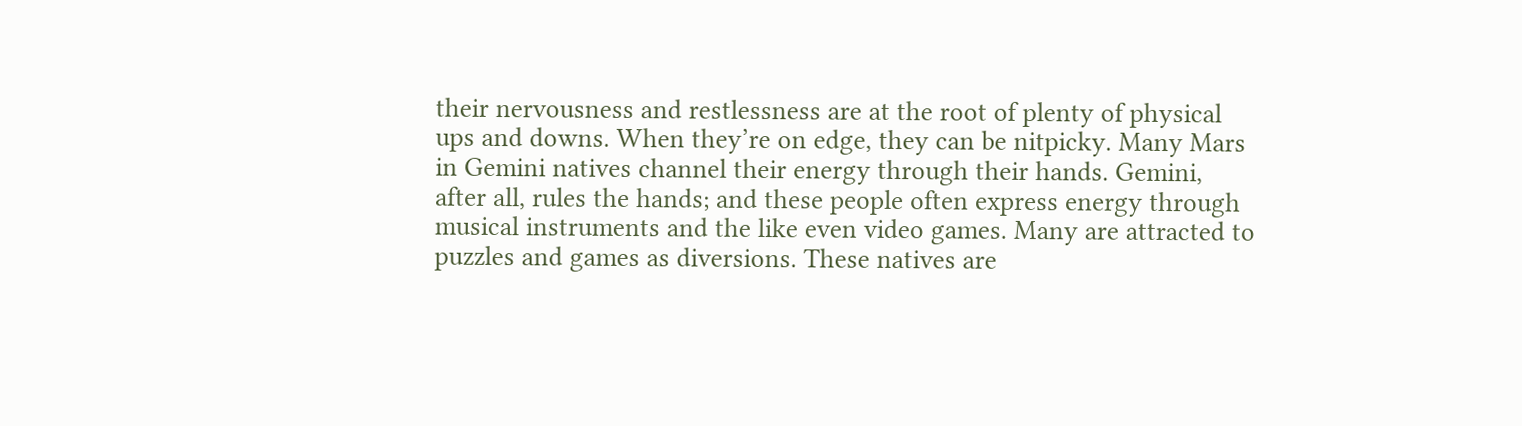their nervousness and restlessness are at the root of plenty of physical ups and downs. When they’re on edge, they can be nitpicky. Many Mars in Gemini natives channel their energy through their hands. Gemini, after all, rules the hands; and these people often express energy through musical instruments and the like even video games. Many are attracted to puzzles and games as diversions. These natives are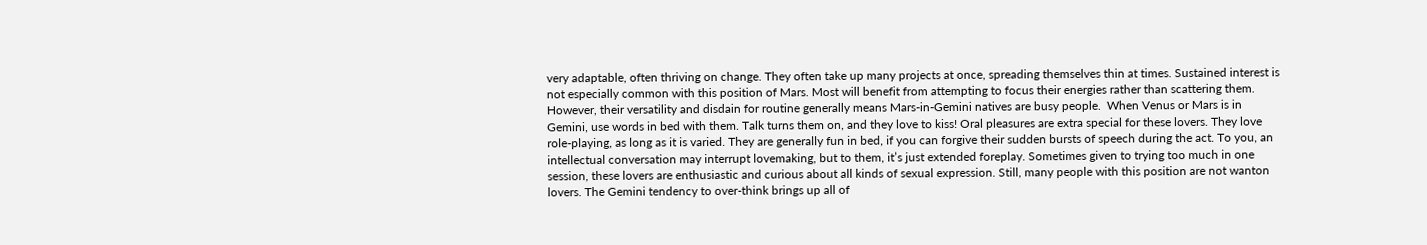very adaptable, often thriving on change. They often take up many projects at once, spreading themselves thin at times. Sustained interest is not especially common with this position of Mars. Most will benefit from attempting to focus their energies rather than scattering them. However, their versatility and disdain for routine generally means Mars-in-Gemini natives are busy people.  When Venus or Mars is in Gemini, use words in bed with them. Talk turns them on, and they love to kiss! Oral pleasures are extra special for these lovers. They love role-playing, as long as it is varied. They are generally fun in bed, if you can forgive their sudden bursts of speech during the act. To you, an intellectual conversation may interrupt lovemaking, but to them, it’s just extended foreplay. Sometimes given to trying too much in one session, these lovers are enthusiastic and curious about all kinds of sexual expression. Still, many people with this position are not wanton lovers. The Gemini tendency to over-think brings up all of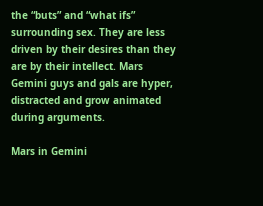the “buts” and “what ifs” surrounding sex. They are less driven by their desires than they are by their intellect. Mars Gemini guys and gals are hyper, distracted and grow animated during arguments.

Mars in Gemini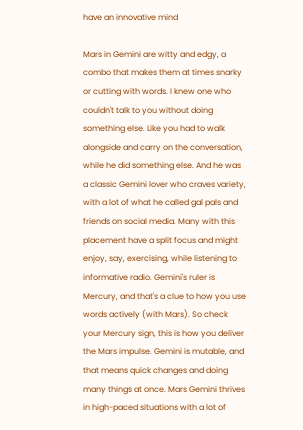have an innovative mind

Mars in Gemini are witty and edgy, a combo that makes them at times snarky or cutting with words. I knew one who couldn't talk to you without doing something else. Like you had to walk alongside and carry on the conversation, while he did something else. And he was a classic Gemini lover who craves variety, with a lot of what he called gal pals and friends on social media. Many with this placement have a split focus and might enjoy, say, exercising, while listening to informative radio. Gemini's ruler is Mercury, and that's a clue to how you use words actively (with Mars). So check your Mercury sign, this is how you deliver the Mars impulse. Gemini is mutable, and that means quick changes and doing many things at once. Mars Gemini thrives in high-paced situations with a lot of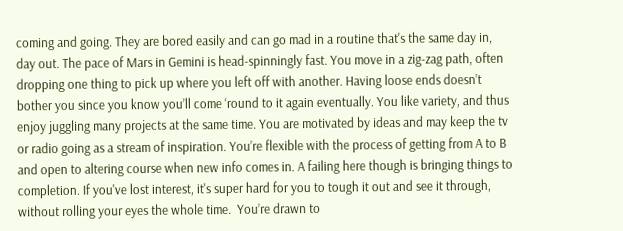coming and going. They are bored easily and can go mad in a routine that's the same day in, day out. The pace of Mars in Gemini is head-spinningly fast. You move in a zig-zag path, often dropping one thing to pick up where you left off with another. Having loose ends doesn’t bother you since you know you’ll come ‘round to it again eventually. You like variety, and thus enjoy juggling many projects at the same time. You are motivated by ideas and may keep the tv or radio going as a stream of inspiration. You’re flexible with the process of getting from A to B and open to altering course when new info comes in. A failing here though is bringing things to completion. If you've lost interest, it's super hard for you to tough it out and see it through, without rolling your eyes the whole time.  You’re drawn to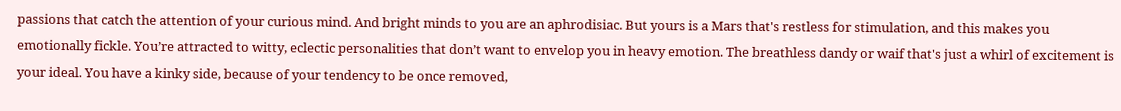passions that catch the attention of your curious mind. And bright minds to you are an aphrodisiac. But yours is a Mars that's restless for stimulation, and this makes you emotionally fickle. You’re attracted to witty, eclectic personalities that don’t want to envelop you in heavy emotion. The breathless dandy or waif that's just a whirl of excitement is your ideal. You have a kinky side, because of your tendency to be once removed,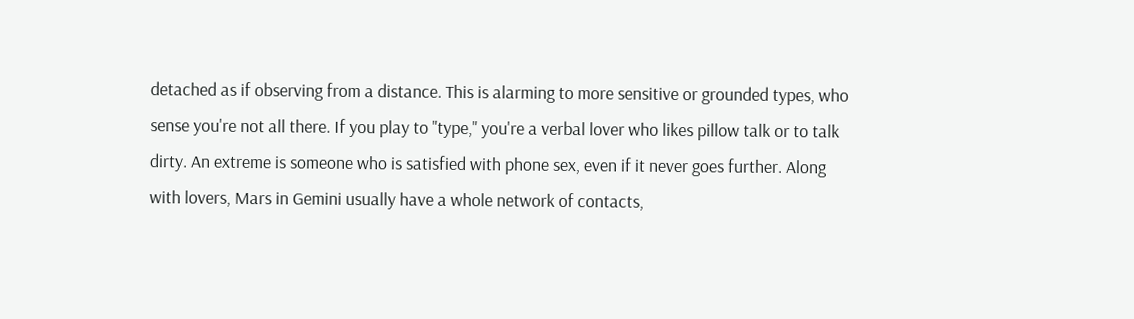detached as if observing from a distance. This is alarming to more sensitive or grounded types, who sense you're not all there. If you play to "type," you're a verbal lover who likes pillow talk or to talk dirty. An extreme is someone who is satisfied with phone sex, even if it never goes further. Along with lovers, Mars in Gemini usually have a whole network of contacts,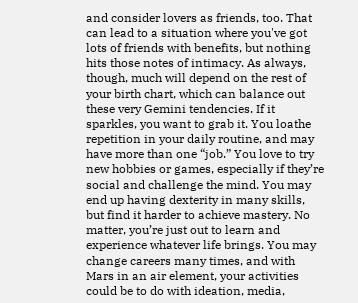and consider lovers as friends, too. That can lead to a situation where you've got lots of friends with benefits, but nothing hits those notes of intimacy. As always, though, much will depend on the rest of your birth chart, which can balance out these very Gemini tendencies. If it sparkles, you want to grab it. You loathe repetition in your daily routine, and may have more than one “job.” You love to try new hobbies or games, especially if they’re social and challenge the mind. You may end up having dexterity in many skills, but find it harder to achieve mastery. No matter, you’re just out to learn and experience whatever life brings. You may change careers many times, and with Mars in an air element, your activities could be to do with ideation, media,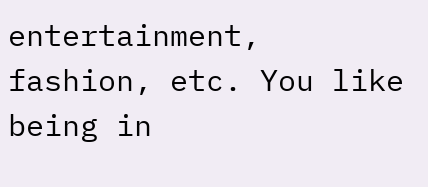entertainment, fashion, etc. You like being in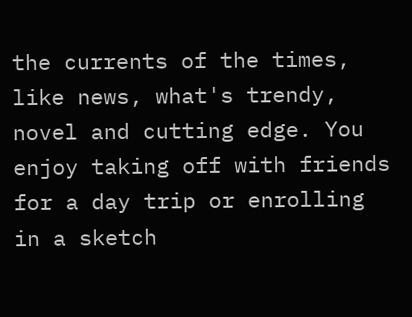the currents of the times, like news, what's trendy, novel and cutting edge. You enjoy taking off with friends for a day trip or enrolling in a sketch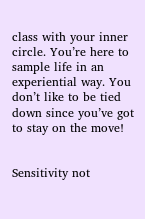class with your inner circle. You’re here to sample life in an experiential way. You don’t like to be tied down since you’ve got to stay on the move!


Sensitivity not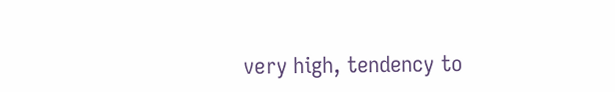very high, tendency to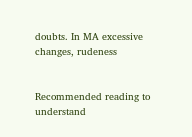doubts. In MA excessive changes, rudeness


Recommended reading to understand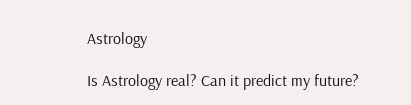Astrology

Is Astrology real? Can it predict my future?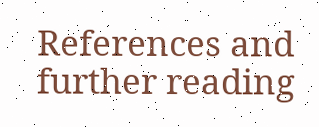References and further reading